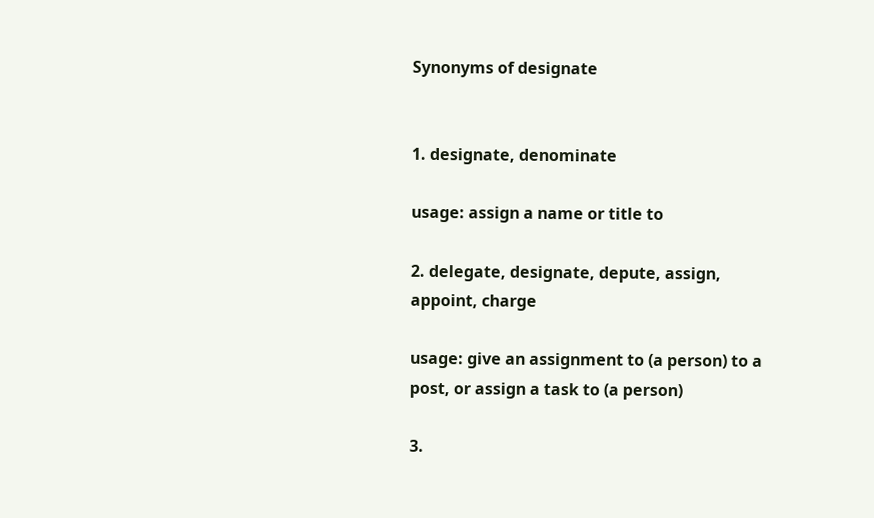Synonyms of designate


1. designate, denominate

usage: assign a name or title to

2. delegate, designate, depute, assign, appoint, charge

usage: give an assignment to (a person) to a post, or assign a task to (a person)

3.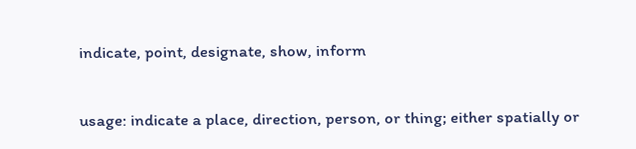indicate, point, designate, show, inform

usage: indicate a place, direction, person, or thing; either spatially or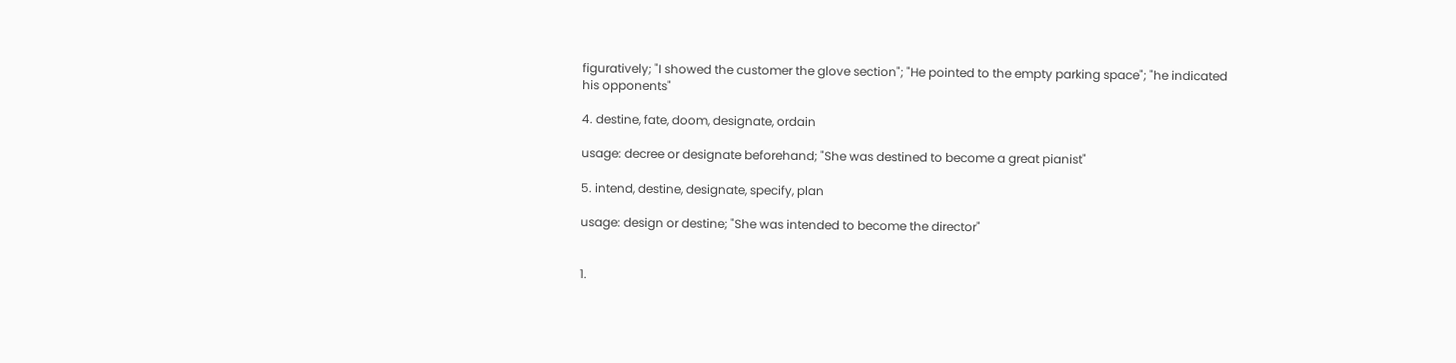figuratively; "I showed the customer the glove section"; "He pointed to the empty parking space"; "he indicated his opponents"

4. destine, fate, doom, designate, ordain

usage: decree or designate beforehand; "She was destined to become a great pianist"

5. intend, destine, designate, specify, plan

usage: design or destine; "She was intended to become the director"


1.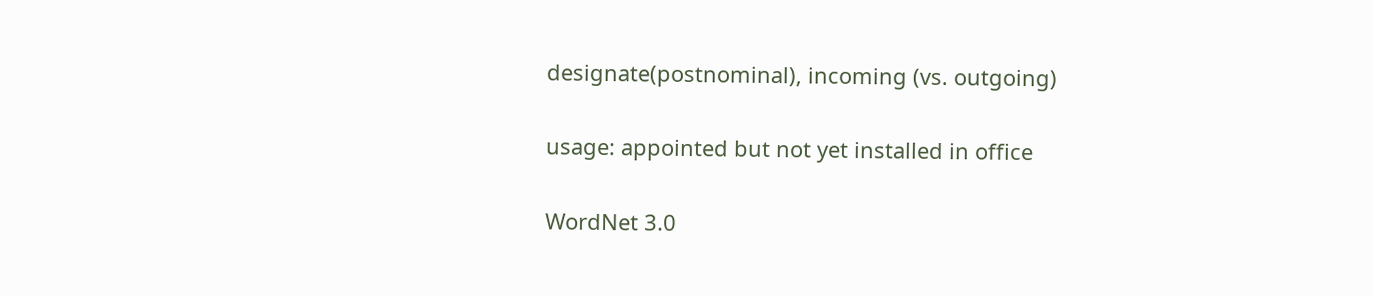designate(postnominal), incoming (vs. outgoing)

usage: appointed but not yet installed in office

WordNet 3.0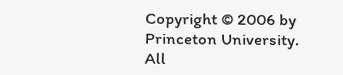Copyright © 2006 by Princeton University.
All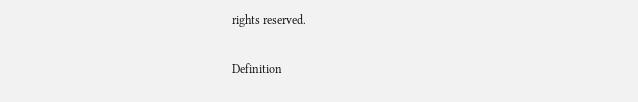rights reserved.

Definition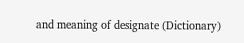and meaning of designate (Dictionary)